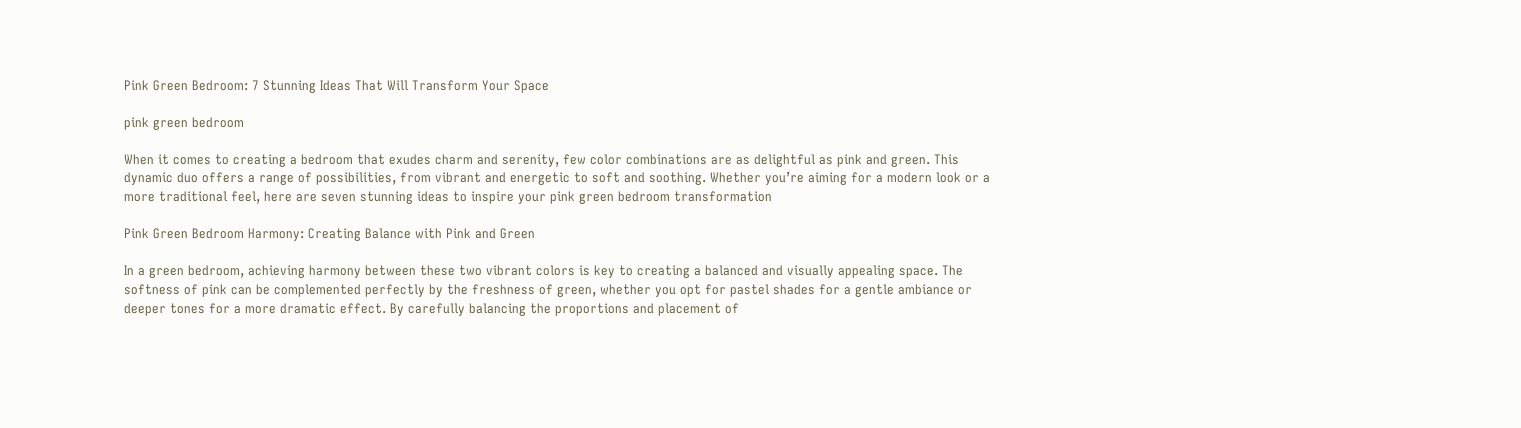Pink Green Bedroom: 7 Stunning Ideas That Will Transform Your Space

pink green bedroom

When it comes to creating a bedroom that exudes charm and serenity, few color combinations are as delightful as pink and green. This dynamic duo offers a range of possibilities, from vibrant and energetic to soft and soothing. Whether you’re aiming for a modern look or a more traditional feel, here are seven stunning ideas to inspire your pink green bedroom transformation

Pink Green Bedroom Harmony: Creating Balance with Pink and Green

In a green bedroom, achieving harmony between these two vibrant colors is key to creating a balanced and visually appealing space. The softness of pink can be complemented perfectly by the freshness of green, whether you opt for pastel shades for a gentle ambiance or deeper tones for a more dramatic effect. By carefully balancing the proportions and placement of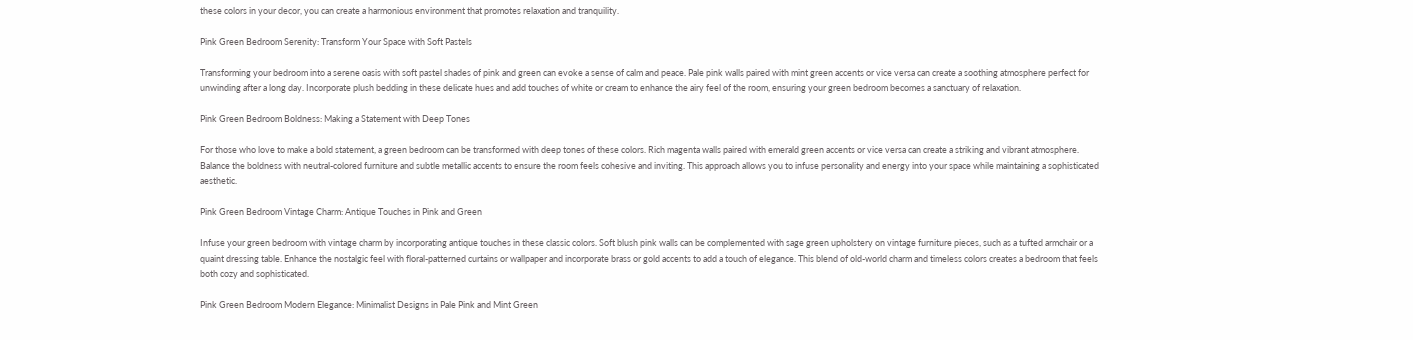these colors in your decor, you can create a harmonious environment that promotes relaxation and tranquility.

Pink Green Bedroom Serenity: Transform Your Space with Soft Pastels

Transforming your bedroom into a serene oasis with soft pastel shades of pink and green can evoke a sense of calm and peace. Pale pink walls paired with mint green accents or vice versa can create a soothing atmosphere perfect for unwinding after a long day. Incorporate plush bedding in these delicate hues and add touches of white or cream to enhance the airy feel of the room, ensuring your green bedroom becomes a sanctuary of relaxation.

Pink Green Bedroom Boldness: Making a Statement with Deep Tones

For those who love to make a bold statement, a green bedroom can be transformed with deep tones of these colors. Rich magenta walls paired with emerald green accents or vice versa can create a striking and vibrant atmosphere. Balance the boldness with neutral-colored furniture and subtle metallic accents to ensure the room feels cohesive and inviting. This approach allows you to infuse personality and energy into your space while maintaining a sophisticated aesthetic.

Pink Green Bedroom Vintage Charm: Antique Touches in Pink and Green

Infuse your green bedroom with vintage charm by incorporating antique touches in these classic colors. Soft blush pink walls can be complemented with sage green upholstery on vintage furniture pieces, such as a tufted armchair or a quaint dressing table. Enhance the nostalgic feel with floral-patterned curtains or wallpaper and incorporate brass or gold accents to add a touch of elegance. This blend of old-world charm and timeless colors creates a bedroom that feels both cozy and sophisticated.

Pink Green Bedroom Modern Elegance: Minimalist Designs in Pale Pink and Mint Green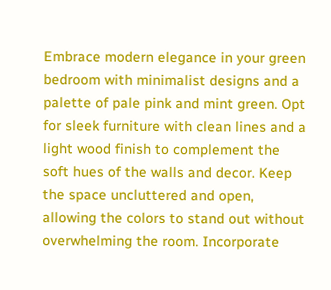Embrace modern elegance in your green bedroom with minimalist designs and a palette of pale pink and mint green. Opt for sleek furniture with clean lines and a light wood finish to complement the soft hues of the walls and decor. Keep the space uncluttered and open, allowing the colors to stand out without overwhelming the room. Incorporate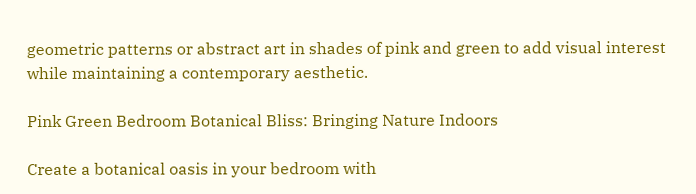geometric patterns or abstract art in shades of pink and green to add visual interest while maintaining a contemporary aesthetic.

Pink Green Bedroom Botanical Bliss: Bringing Nature Indoors

Create a botanical oasis in your bedroom with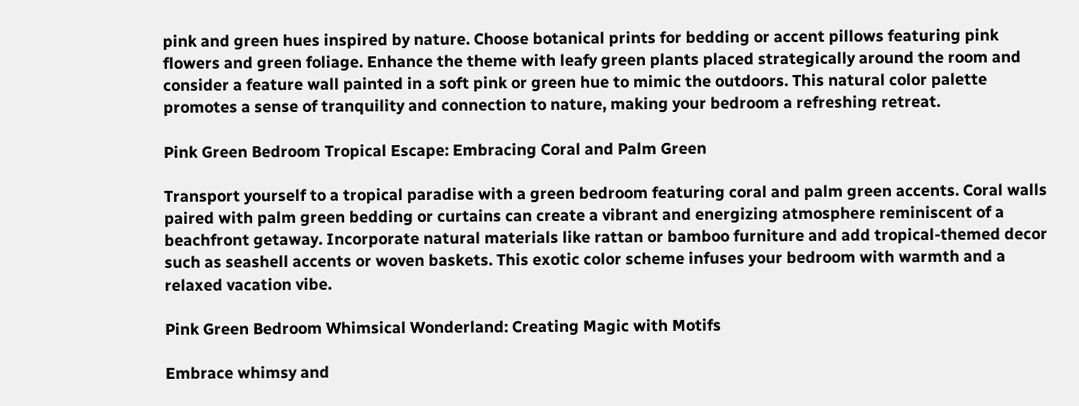pink and green hues inspired by nature. Choose botanical prints for bedding or accent pillows featuring pink flowers and green foliage. Enhance the theme with leafy green plants placed strategically around the room and consider a feature wall painted in a soft pink or green hue to mimic the outdoors. This natural color palette promotes a sense of tranquility and connection to nature, making your bedroom a refreshing retreat.

Pink Green Bedroom Tropical Escape: Embracing Coral and Palm Green

Transport yourself to a tropical paradise with a green bedroom featuring coral and palm green accents. Coral walls paired with palm green bedding or curtains can create a vibrant and energizing atmosphere reminiscent of a beachfront getaway. Incorporate natural materials like rattan or bamboo furniture and add tropical-themed decor such as seashell accents or woven baskets. This exotic color scheme infuses your bedroom with warmth and a relaxed vacation vibe.

Pink Green Bedroom Whimsical Wonderland: Creating Magic with Motifs

Embrace whimsy and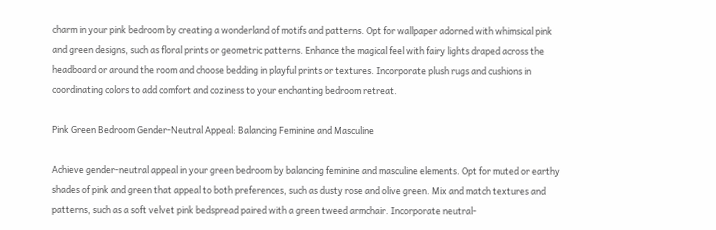charm in your pink bedroom by creating a wonderland of motifs and patterns. Opt for wallpaper adorned with whimsical pink and green designs, such as floral prints or geometric patterns. Enhance the magical feel with fairy lights draped across the headboard or around the room and choose bedding in playful prints or textures. Incorporate plush rugs and cushions in coordinating colors to add comfort and coziness to your enchanting bedroom retreat.

Pink Green Bedroom Gender-Neutral Appeal: Balancing Feminine and Masculine

Achieve gender-neutral appeal in your green bedroom by balancing feminine and masculine elements. Opt for muted or earthy shades of pink and green that appeal to both preferences, such as dusty rose and olive green. Mix and match textures and patterns, such as a soft velvet pink bedspread paired with a green tweed armchair. Incorporate neutral-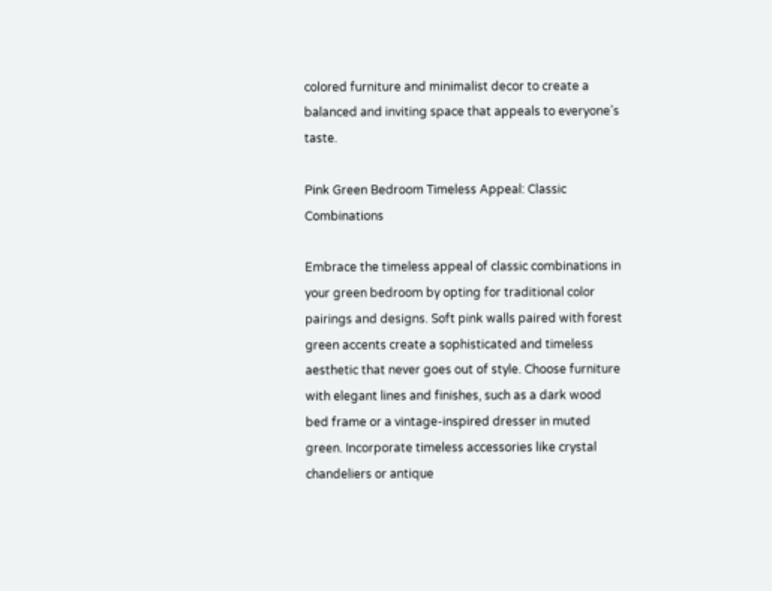colored furniture and minimalist decor to create a balanced and inviting space that appeals to everyone’s taste.

Pink Green Bedroom Timeless Appeal: Classic Combinations

Embrace the timeless appeal of classic combinations in your green bedroom by opting for traditional color pairings and designs. Soft pink walls paired with forest green accents create a sophisticated and timeless aesthetic that never goes out of style. Choose furniture with elegant lines and finishes, such as a dark wood bed frame or a vintage-inspired dresser in muted green. Incorporate timeless accessories like crystal chandeliers or antique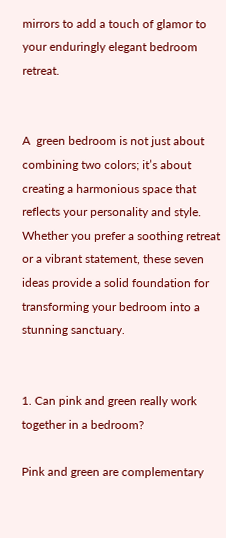mirrors to add a touch of glamor to your enduringly elegant bedroom retreat.


A  green bedroom is not just about combining two colors; it’s about creating a harmonious space that reflects your personality and style. Whether you prefer a soothing retreat or a vibrant statement, these seven ideas provide a solid foundation for transforming your bedroom into a stunning sanctuary.


1. Can pink and green really work together in a bedroom?

Pink and green are complementary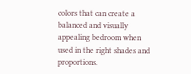colors that can create a balanced and visually appealing bedroom when used in the right shades and proportions.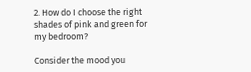2. How do I choose the right shades of pink and green for my bedroom?

Consider the mood you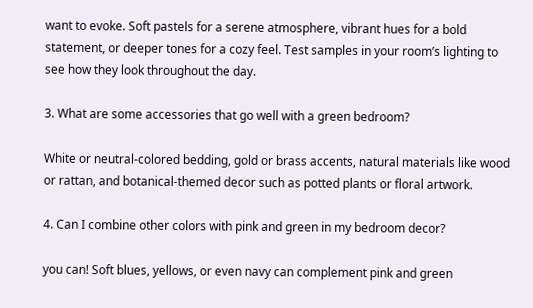want to evoke. Soft pastels for a serene atmosphere, vibrant hues for a bold statement, or deeper tones for a cozy feel. Test samples in your room’s lighting to see how they look throughout the day.

3. What are some accessories that go well with a green bedroom?

White or neutral-colored bedding, gold or brass accents, natural materials like wood or rattan, and botanical-themed decor such as potted plants or floral artwork.

4. Can I combine other colors with pink and green in my bedroom decor?

you can! Soft blues, yellows, or even navy can complement pink and green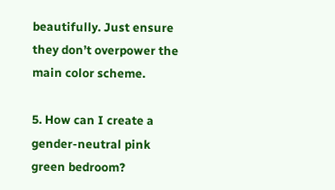beautifully. Just ensure they don’t overpower the main color scheme.

5. How can I create a gender-neutral pink green bedroom?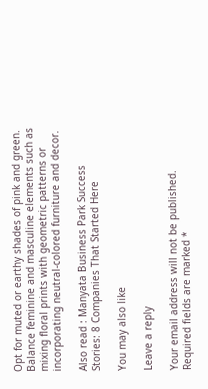Opt for muted or earthy shades of pink and green. Balance feminine and masculine elements such as mixing floral prints with geometric patterns or incorporating neutral-colored furniture and decor.

Also read : Manyata Business Park Success Stories: 8 Companies That Started Here

You may also like

Leave a reply

Your email address will not be published. Required fields are marked *